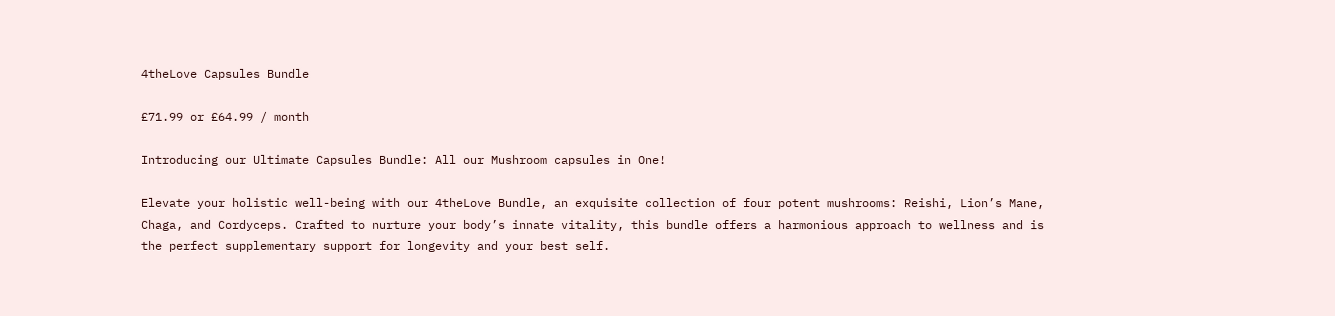4theLove Capsules Bundle

£71.99 or £64.99 / month

Introducing our Ultimate Capsules Bundle: All our Mushroom capsules in One!

Elevate your holistic well-being with our 4theLove Bundle, an exquisite collection of four potent mushrooms: Reishi, Lion’s Mane, Chaga, and Cordyceps. Crafted to nurture your body’s innate vitality, this bundle offers a harmonious approach to wellness and is the perfect supplementary support for longevity and your best self.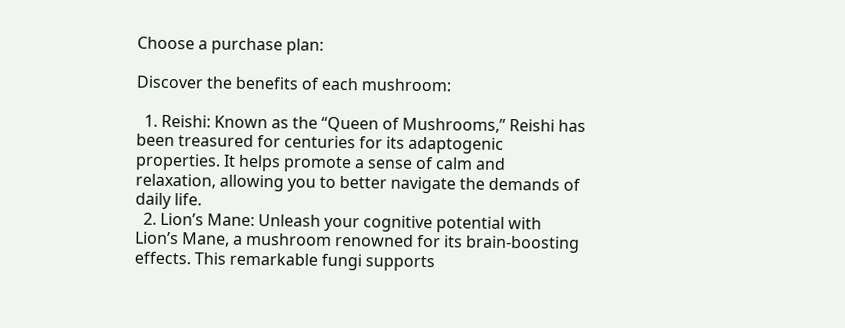Choose a purchase plan:

Discover the benefits of each mushroom:

  1. Reishi: Known as the “Queen of Mushrooms,” Reishi has been treasured for centuries for its adaptogenic properties. It helps promote a sense of calm and relaxation, allowing you to better navigate the demands of daily life.
  2. Lion’s Mane: Unleash your cognitive potential with Lion’s Mane, a mushroom renowned for its brain-boosting effects. This remarkable fungi supports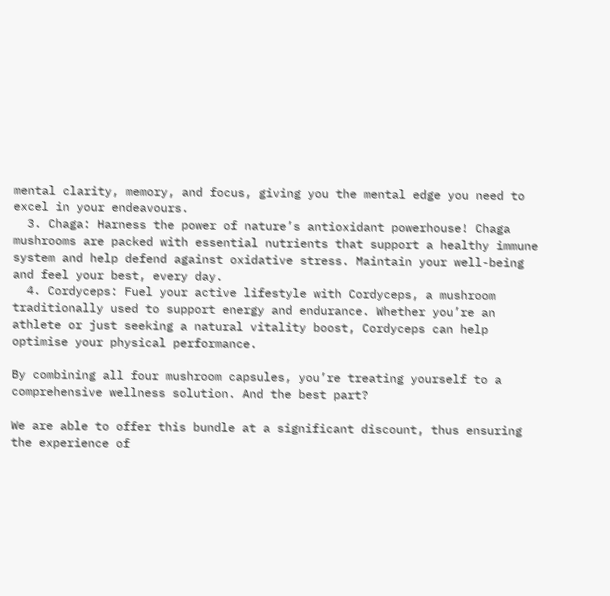mental clarity, memory, and focus, giving you the mental edge you need to excel in your endeavours.
  3. Chaga: Harness the power of nature’s antioxidant powerhouse! Chaga mushrooms are packed with essential nutrients that support a healthy immune system and help defend against oxidative stress. Maintain your well-being and feel your best, every day.
  4. Cordyceps: Fuel your active lifestyle with Cordyceps, a mushroom traditionally used to support energy and endurance. Whether you’re an athlete or just seeking a natural vitality boost, Cordyceps can help optimise your physical performance.

By combining all four mushroom capsules, you’re treating yourself to a comprehensive wellness solution. And the best part?

We are able to offer this bundle at a significant discount, thus ensuring the experience of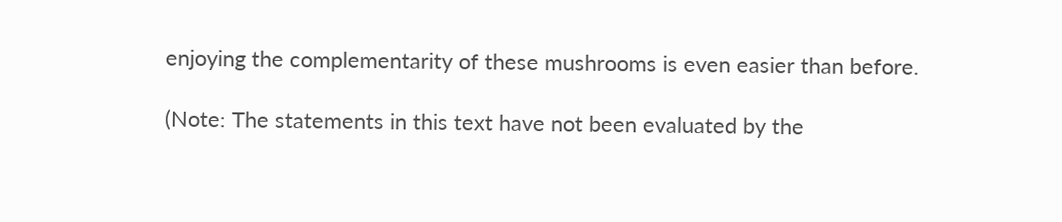enjoying the complementarity of these mushrooms is even easier than before.

(Note: The statements in this text have not been evaluated by the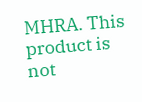MHRA. This product is not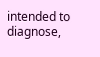intended to diagnose,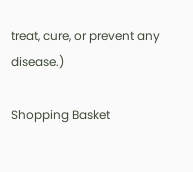treat, cure, or prevent any disease.)

Shopping Basket